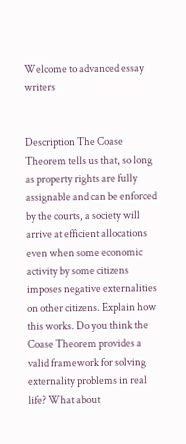Welcome to advanced essay writers


Description The Coase Theorem tells us that, so long as property rights are fully assignable and can be enforced by the courts, a society will arrive at efficient allocations even when some economic activity by some citizens imposes negative externalities on other citizens. Explain how this works. Do you think the Coase Theorem provides a valid framework for solving externality problems in real life? What about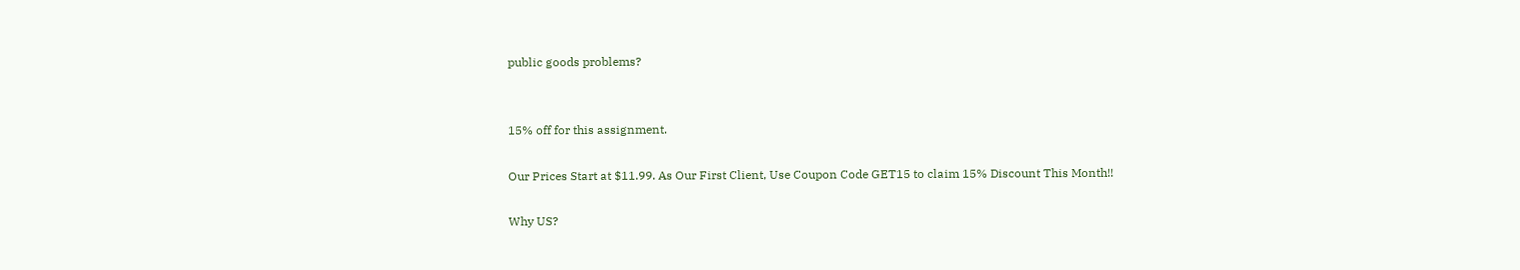public goods problems?


15% off for this assignment.

Our Prices Start at $11.99. As Our First Client, Use Coupon Code GET15 to claim 15% Discount This Month!!

Why US?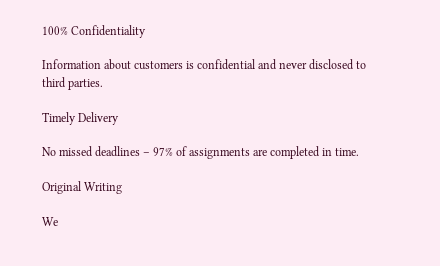100% Confidentiality

Information about customers is confidential and never disclosed to third parties.

Timely Delivery

No missed deadlines – 97% of assignments are completed in time.

Original Writing

We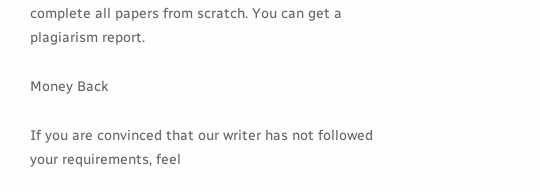complete all papers from scratch. You can get a plagiarism report.

Money Back

If you are convinced that our writer has not followed your requirements, feel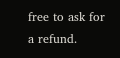free to ask for a refund.